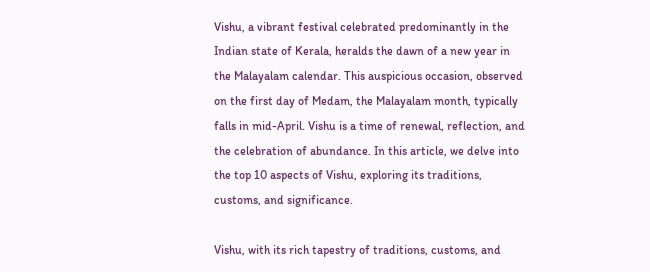Vishu, a vibrant festival celebrated predominantly in the Indian state of Kerala, heralds the dawn of a new year in the Malayalam calendar. This auspicious occasion, observed on the first day of Medam, the Malayalam month, typically falls in mid-April. Vishu is a time of renewal, reflection, and the celebration of abundance. In this article, we delve into the top 10 aspects of Vishu, exploring its traditions, customs, and significance.

Vishu, with its rich tapestry of traditions, customs, and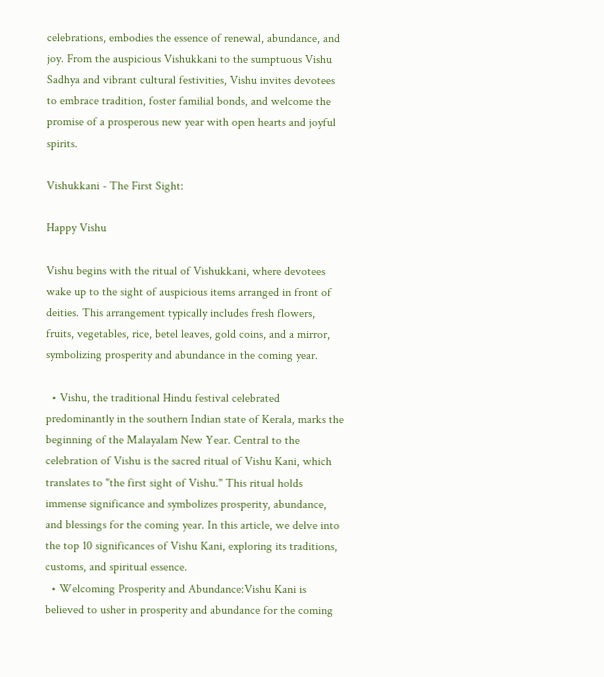celebrations, embodies the essence of renewal, abundance, and joy. From the auspicious Vishukkani to the sumptuous Vishu Sadhya and vibrant cultural festivities, Vishu invites devotees to embrace tradition, foster familial bonds, and welcome the promise of a prosperous new year with open hearts and joyful spirits.

Vishukkani - The First Sight:

Happy Vishu

Vishu begins with the ritual of Vishukkani, where devotees wake up to the sight of auspicious items arranged in front of deities. This arrangement typically includes fresh flowers, fruits, vegetables, rice, betel leaves, gold coins, and a mirror, symbolizing prosperity and abundance in the coming year.

  • Vishu, the traditional Hindu festival celebrated predominantly in the southern Indian state of Kerala, marks the beginning of the Malayalam New Year. Central to the celebration of Vishu is the sacred ritual of Vishu Kani, which translates to "the first sight of Vishu." This ritual holds immense significance and symbolizes prosperity, abundance, and blessings for the coming year. In this article, we delve into the top 10 significances of Vishu Kani, exploring its traditions, customs, and spiritual essence.
  • Welcoming Prosperity and Abundance:Vishu Kani is believed to usher in prosperity and abundance for the coming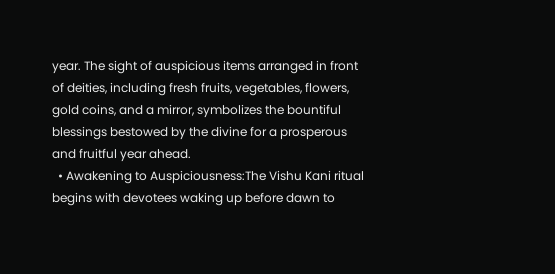year. The sight of auspicious items arranged in front of deities, including fresh fruits, vegetables, flowers, gold coins, and a mirror, symbolizes the bountiful blessings bestowed by the divine for a prosperous and fruitful year ahead.
  • Awakening to Auspiciousness:The Vishu Kani ritual begins with devotees waking up before dawn to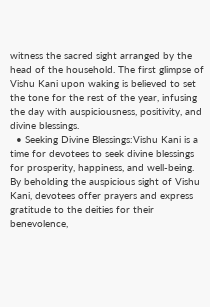witness the sacred sight arranged by the head of the household. The first glimpse of Vishu Kani upon waking is believed to set the tone for the rest of the year, infusing the day with auspiciousness, positivity, and divine blessings.
  • Seeking Divine Blessings:Vishu Kani is a time for devotees to seek divine blessings for prosperity, happiness, and well-being. By beholding the auspicious sight of Vishu Kani, devotees offer prayers and express gratitude to the deities for their benevolence,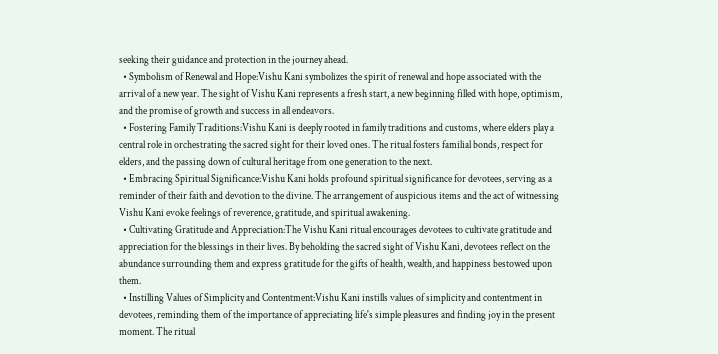seeking their guidance and protection in the journey ahead.
  • Symbolism of Renewal and Hope:Vishu Kani symbolizes the spirit of renewal and hope associated with the arrival of a new year. The sight of Vishu Kani represents a fresh start, a new beginning filled with hope, optimism, and the promise of growth and success in all endeavors.
  • Fostering Family Traditions:Vishu Kani is deeply rooted in family traditions and customs, where elders play a central role in orchestrating the sacred sight for their loved ones. The ritual fosters familial bonds, respect for elders, and the passing down of cultural heritage from one generation to the next.
  • Embracing Spiritual Significance:Vishu Kani holds profound spiritual significance for devotees, serving as a reminder of their faith and devotion to the divine. The arrangement of auspicious items and the act of witnessing Vishu Kani evoke feelings of reverence, gratitude, and spiritual awakening.
  • Cultivating Gratitude and Appreciation:The Vishu Kani ritual encourages devotees to cultivate gratitude and appreciation for the blessings in their lives. By beholding the sacred sight of Vishu Kani, devotees reflect on the abundance surrounding them and express gratitude for the gifts of health, wealth, and happiness bestowed upon them.
  • Instilling Values of Simplicity and Contentment:Vishu Kani instills values of simplicity and contentment in devotees, reminding them of the importance of appreciating life's simple pleasures and finding joy in the present moment. The ritual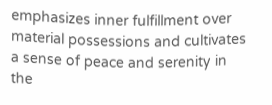emphasizes inner fulfillment over material possessions and cultivates a sense of peace and serenity in the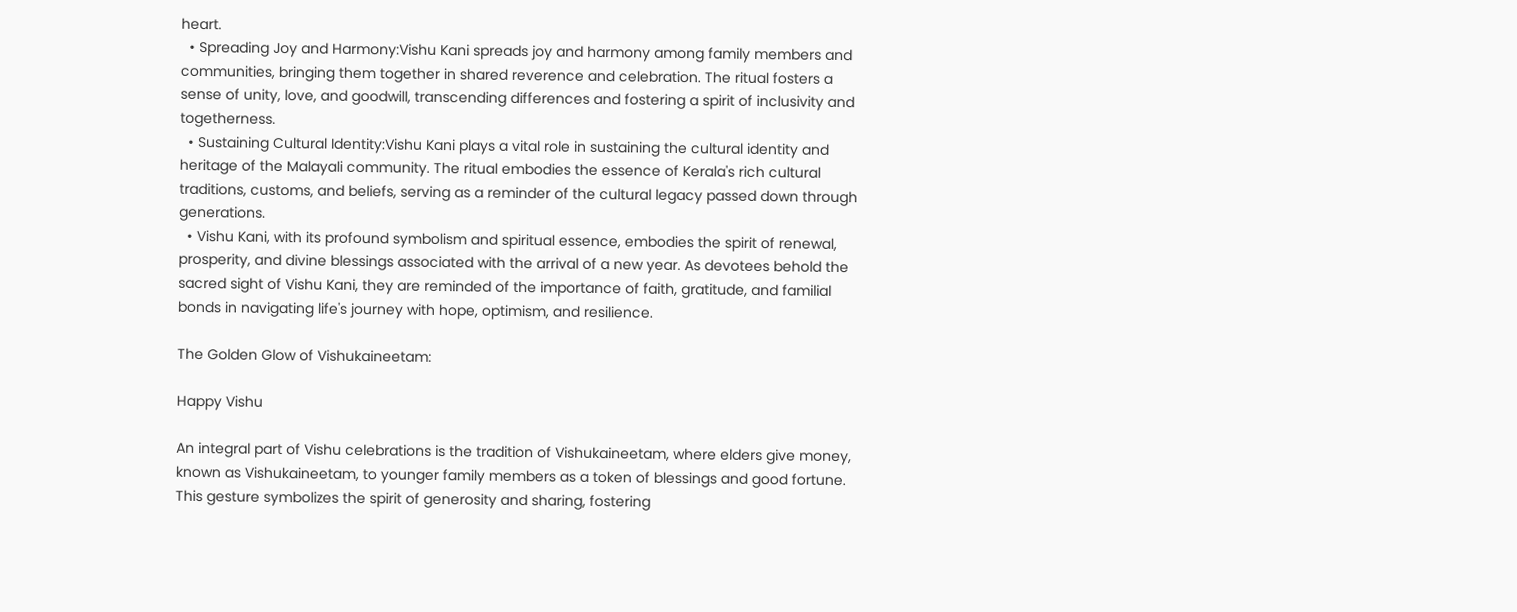heart.
  • Spreading Joy and Harmony:Vishu Kani spreads joy and harmony among family members and communities, bringing them together in shared reverence and celebration. The ritual fosters a sense of unity, love, and goodwill, transcending differences and fostering a spirit of inclusivity and togetherness.
  • Sustaining Cultural Identity:Vishu Kani plays a vital role in sustaining the cultural identity and heritage of the Malayali community. The ritual embodies the essence of Kerala's rich cultural traditions, customs, and beliefs, serving as a reminder of the cultural legacy passed down through generations.
  • Vishu Kani, with its profound symbolism and spiritual essence, embodies the spirit of renewal, prosperity, and divine blessings associated with the arrival of a new year. As devotees behold the sacred sight of Vishu Kani, they are reminded of the importance of faith, gratitude, and familial bonds in navigating life's journey with hope, optimism, and resilience.

The Golden Glow of Vishukaineetam:

Happy Vishu

An integral part of Vishu celebrations is the tradition of Vishukaineetam, where elders give money, known as Vishukaineetam, to younger family members as a token of blessings and good fortune. This gesture symbolizes the spirit of generosity and sharing, fostering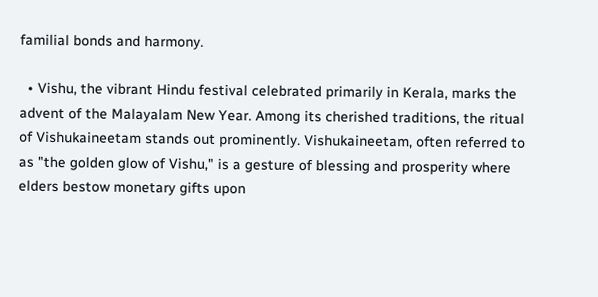familial bonds and harmony.

  • Vishu, the vibrant Hindu festival celebrated primarily in Kerala, marks the advent of the Malayalam New Year. Among its cherished traditions, the ritual of Vishukaineetam stands out prominently. Vishukaineetam, often referred to as "the golden glow of Vishu," is a gesture of blessing and prosperity where elders bestow monetary gifts upon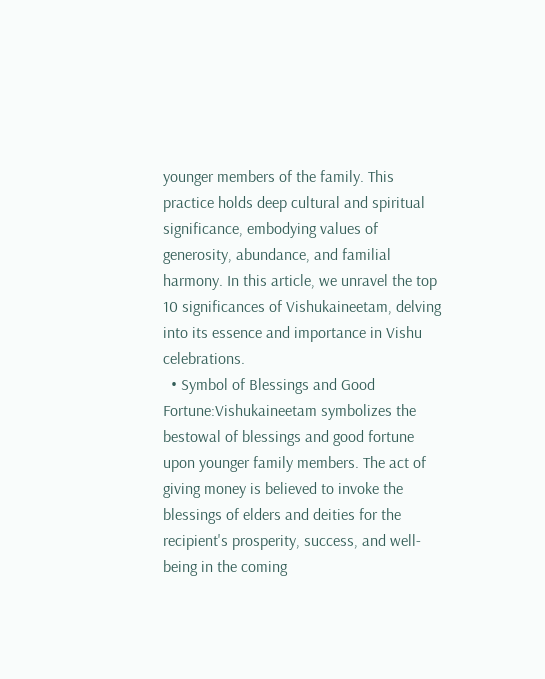younger members of the family. This practice holds deep cultural and spiritual significance, embodying values of generosity, abundance, and familial harmony. In this article, we unravel the top 10 significances of Vishukaineetam, delving into its essence and importance in Vishu celebrations.
  • Symbol of Blessings and Good Fortune:Vishukaineetam symbolizes the bestowal of blessings and good fortune upon younger family members. The act of giving money is believed to invoke the blessings of elders and deities for the recipient's prosperity, success, and well-being in the coming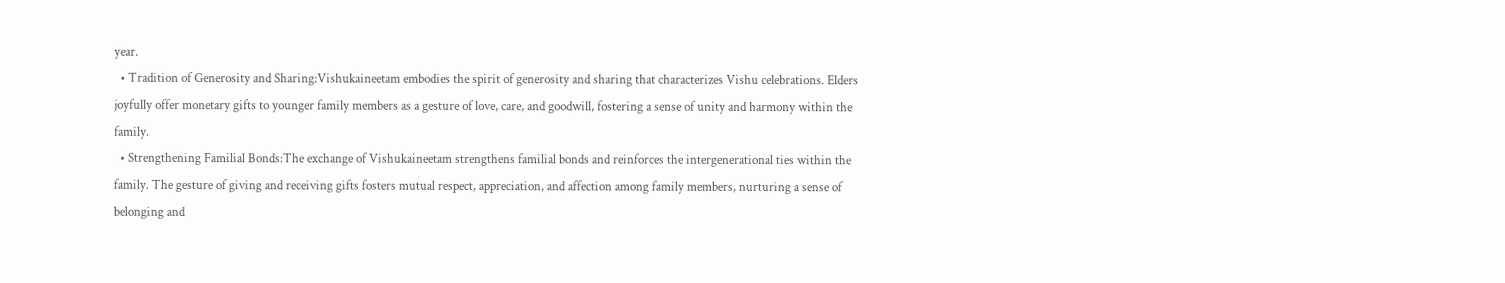year.
  • Tradition of Generosity and Sharing:Vishukaineetam embodies the spirit of generosity and sharing that characterizes Vishu celebrations. Elders joyfully offer monetary gifts to younger family members as a gesture of love, care, and goodwill, fostering a sense of unity and harmony within the family.
  • Strengthening Familial Bonds:The exchange of Vishukaineetam strengthens familial bonds and reinforces the intergenerational ties within the family. The gesture of giving and receiving gifts fosters mutual respect, appreciation, and affection among family members, nurturing a sense of belonging and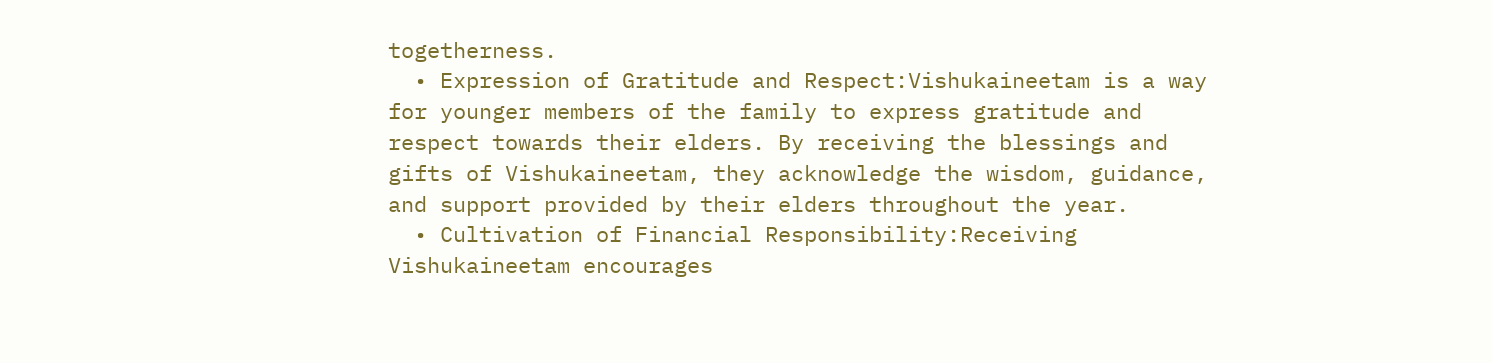togetherness.
  • Expression of Gratitude and Respect:Vishukaineetam is a way for younger members of the family to express gratitude and respect towards their elders. By receiving the blessings and gifts of Vishukaineetam, they acknowledge the wisdom, guidance, and support provided by their elders throughout the year.
  • Cultivation of Financial Responsibility:Receiving Vishukaineetam encourages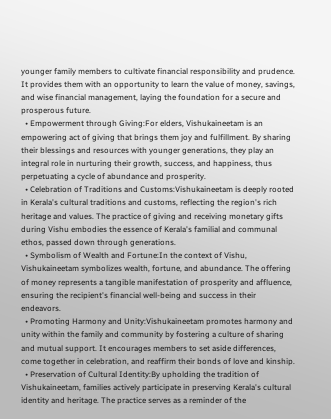younger family members to cultivate financial responsibility and prudence. It provides them with an opportunity to learn the value of money, savings, and wise financial management, laying the foundation for a secure and prosperous future.
  • Empowerment through Giving:For elders, Vishukaineetam is an empowering act of giving that brings them joy and fulfillment. By sharing their blessings and resources with younger generations, they play an integral role in nurturing their growth, success, and happiness, thus perpetuating a cycle of abundance and prosperity.
  • Celebration of Traditions and Customs:Vishukaineetam is deeply rooted in Kerala's cultural traditions and customs, reflecting the region's rich heritage and values. The practice of giving and receiving monetary gifts during Vishu embodies the essence of Kerala's familial and communal ethos, passed down through generations.
  • Symbolism of Wealth and Fortune:In the context of Vishu, Vishukaineetam symbolizes wealth, fortune, and abundance. The offering of money represents a tangible manifestation of prosperity and affluence, ensuring the recipient's financial well-being and success in their endeavors.
  • Promoting Harmony and Unity:Vishukaineetam promotes harmony and unity within the family and community by fostering a culture of sharing and mutual support. It encourages members to set aside differences, come together in celebration, and reaffirm their bonds of love and kinship.
  • Preservation of Cultural Identity:By upholding the tradition of Vishukaineetam, families actively participate in preserving Kerala's cultural identity and heritage. The practice serves as a reminder of the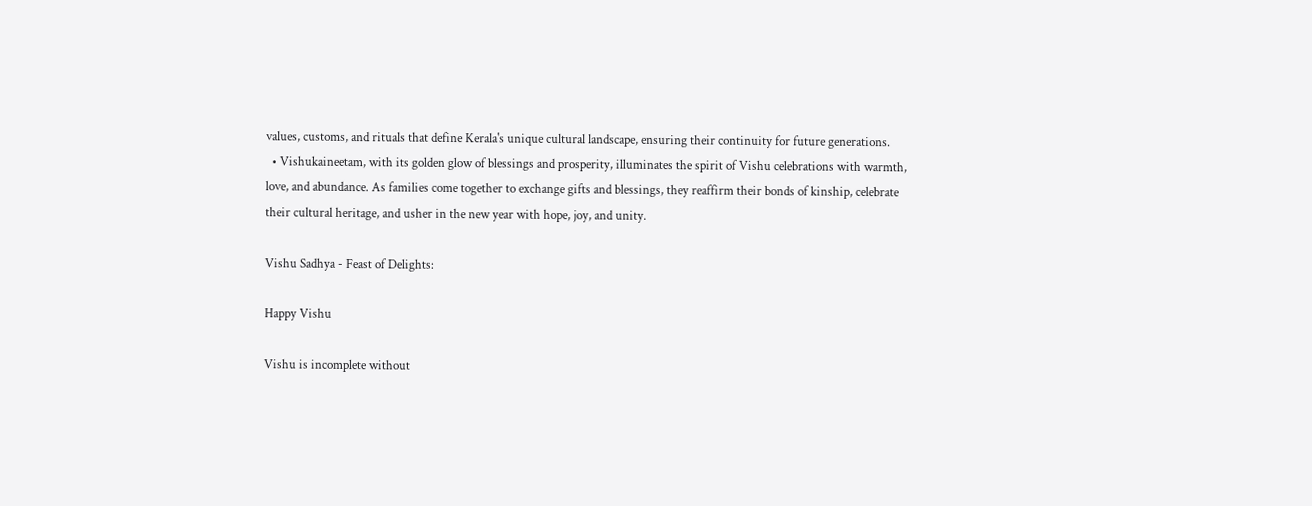values, customs, and rituals that define Kerala's unique cultural landscape, ensuring their continuity for future generations.
  • Vishukaineetam, with its golden glow of blessings and prosperity, illuminates the spirit of Vishu celebrations with warmth, love, and abundance. As families come together to exchange gifts and blessings, they reaffirm their bonds of kinship, celebrate their cultural heritage, and usher in the new year with hope, joy, and unity.

Vishu Sadhya - Feast of Delights:

Happy Vishu

Vishu is incomplete without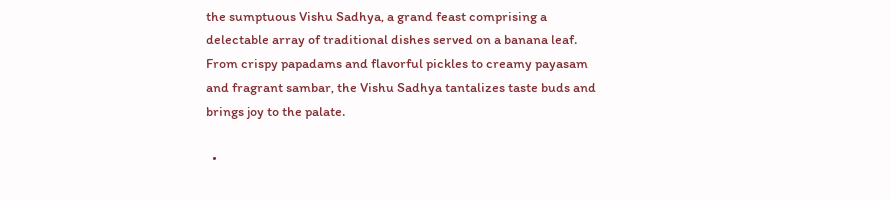the sumptuous Vishu Sadhya, a grand feast comprising a delectable array of traditional dishes served on a banana leaf. From crispy papadams and flavorful pickles to creamy payasam and fragrant sambar, the Vishu Sadhya tantalizes taste buds and brings joy to the palate.

  •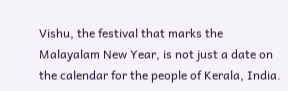Vishu, the festival that marks the Malayalam New Year, is not just a date on the calendar for the people of Kerala, India.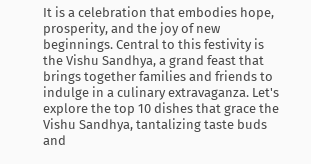It is a celebration that embodies hope, prosperity, and the joy of new beginnings. Central to this festivity is the Vishu Sandhya, a grand feast that brings together families and friends to indulge in a culinary extravaganza. Let's explore the top 10 dishes that grace the Vishu Sandhya, tantalizing taste buds and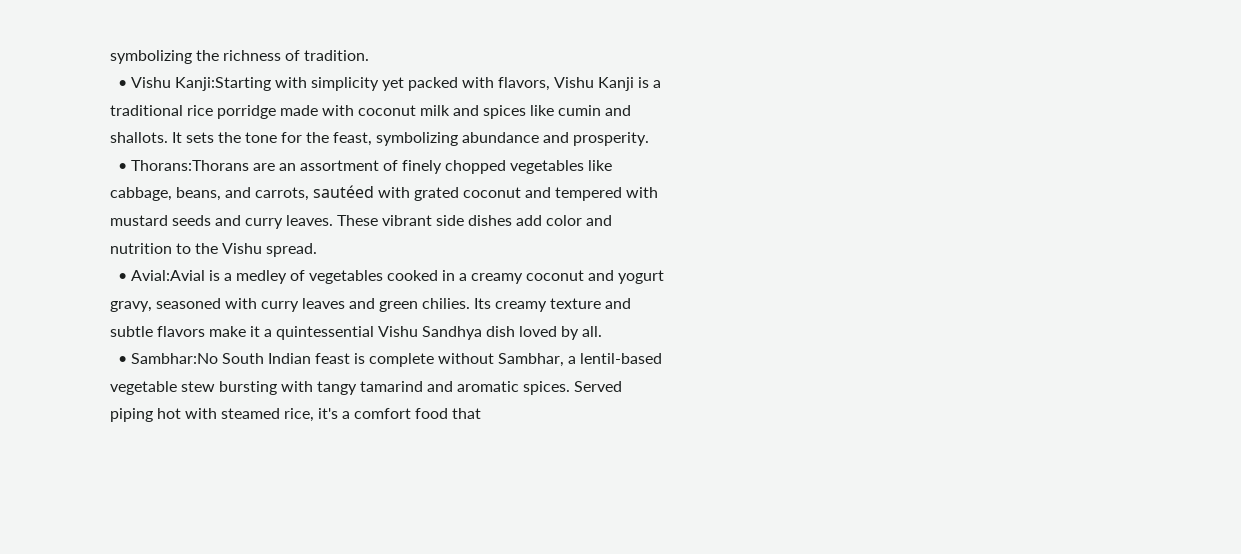symbolizing the richness of tradition.
  • Vishu Kanji:Starting with simplicity yet packed with flavors, Vishu Kanji is a traditional rice porridge made with coconut milk and spices like cumin and shallots. It sets the tone for the feast, symbolizing abundance and prosperity.
  • Thorans:Thorans are an assortment of finely chopped vegetables like cabbage, beans, and carrots, sautéed with grated coconut and tempered with mustard seeds and curry leaves. These vibrant side dishes add color and nutrition to the Vishu spread.
  • Avial:Avial is a medley of vegetables cooked in a creamy coconut and yogurt gravy, seasoned with curry leaves and green chilies. Its creamy texture and subtle flavors make it a quintessential Vishu Sandhya dish loved by all.
  • Sambhar:No South Indian feast is complete without Sambhar, a lentil-based vegetable stew bursting with tangy tamarind and aromatic spices. Served piping hot with steamed rice, it's a comfort food that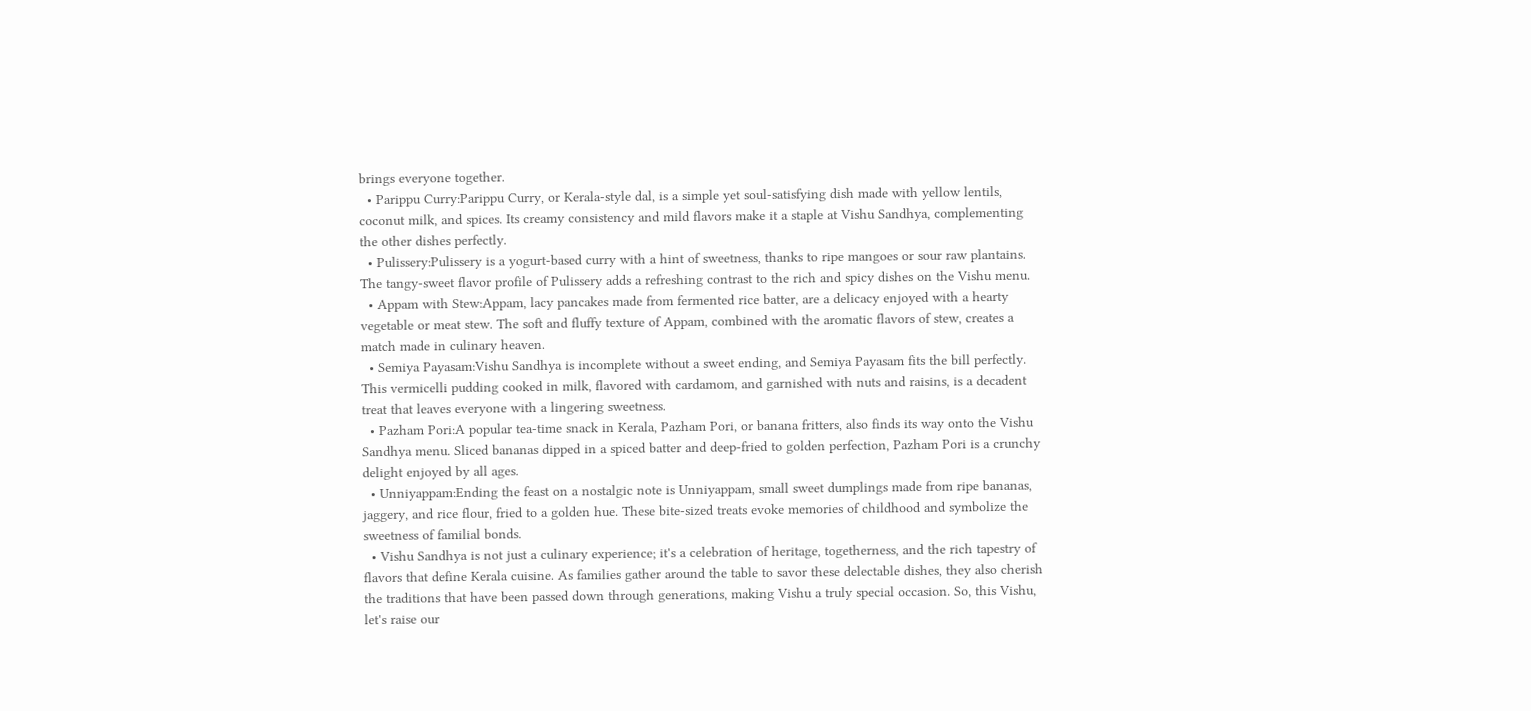brings everyone together.
  • Parippu Curry:Parippu Curry, or Kerala-style dal, is a simple yet soul-satisfying dish made with yellow lentils, coconut milk, and spices. Its creamy consistency and mild flavors make it a staple at Vishu Sandhya, complementing the other dishes perfectly.
  • Pulissery:Pulissery is a yogurt-based curry with a hint of sweetness, thanks to ripe mangoes or sour raw plantains. The tangy-sweet flavor profile of Pulissery adds a refreshing contrast to the rich and spicy dishes on the Vishu menu.
  • Appam with Stew:Appam, lacy pancakes made from fermented rice batter, are a delicacy enjoyed with a hearty vegetable or meat stew. The soft and fluffy texture of Appam, combined with the aromatic flavors of stew, creates a match made in culinary heaven.
  • Semiya Payasam:Vishu Sandhya is incomplete without a sweet ending, and Semiya Payasam fits the bill perfectly. This vermicelli pudding cooked in milk, flavored with cardamom, and garnished with nuts and raisins, is a decadent treat that leaves everyone with a lingering sweetness.
  • Pazham Pori:A popular tea-time snack in Kerala, Pazham Pori, or banana fritters, also finds its way onto the Vishu Sandhya menu. Sliced bananas dipped in a spiced batter and deep-fried to golden perfection, Pazham Pori is a crunchy delight enjoyed by all ages.
  • Unniyappam:Ending the feast on a nostalgic note is Unniyappam, small sweet dumplings made from ripe bananas, jaggery, and rice flour, fried to a golden hue. These bite-sized treats evoke memories of childhood and symbolize the sweetness of familial bonds.
  • Vishu Sandhya is not just a culinary experience; it's a celebration of heritage, togetherness, and the rich tapestry of flavors that define Kerala cuisine. As families gather around the table to savor these delectable dishes, they also cherish the traditions that have been passed down through generations, making Vishu a truly special occasion. So, this Vishu, let's raise our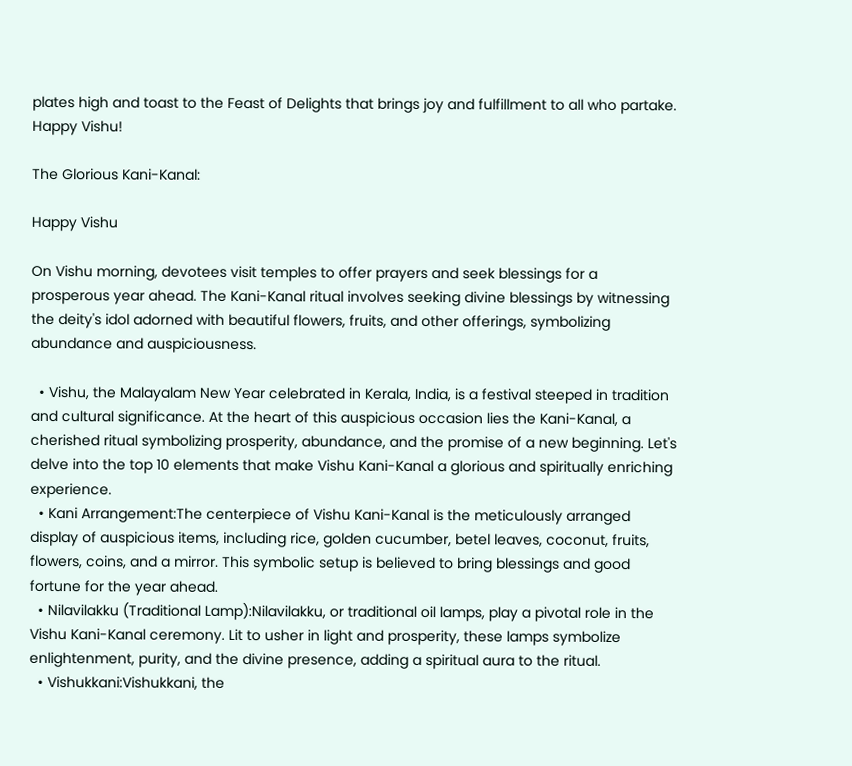plates high and toast to the Feast of Delights that brings joy and fulfillment to all who partake. Happy Vishu!

The Glorious Kani-Kanal:

Happy Vishu

On Vishu morning, devotees visit temples to offer prayers and seek blessings for a prosperous year ahead. The Kani-Kanal ritual involves seeking divine blessings by witnessing the deity's idol adorned with beautiful flowers, fruits, and other offerings, symbolizing abundance and auspiciousness.

  • Vishu, the Malayalam New Year celebrated in Kerala, India, is a festival steeped in tradition and cultural significance. At the heart of this auspicious occasion lies the Kani-Kanal, a cherished ritual symbolizing prosperity, abundance, and the promise of a new beginning. Let's delve into the top 10 elements that make Vishu Kani-Kanal a glorious and spiritually enriching experience.
  • Kani Arrangement:The centerpiece of Vishu Kani-Kanal is the meticulously arranged display of auspicious items, including rice, golden cucumber, betel leaves, coconut, fruits, flowers, coins, and a mirror. This symbolic setup is believed to bring blessings and good fortune for the year ahead.
  • Nilavilakku (Traditional Lamp):Nilavilakku, or traditional oil lamps, play a pivotal role in the Vishu Kani-Kanal ceremony. Lit to usher in light and prosperity, these lamps symbolize enlightenment, purity, and the divine presence, adding a spiritual aura to the ritual.
  • Vishukkani:Vishukkani, the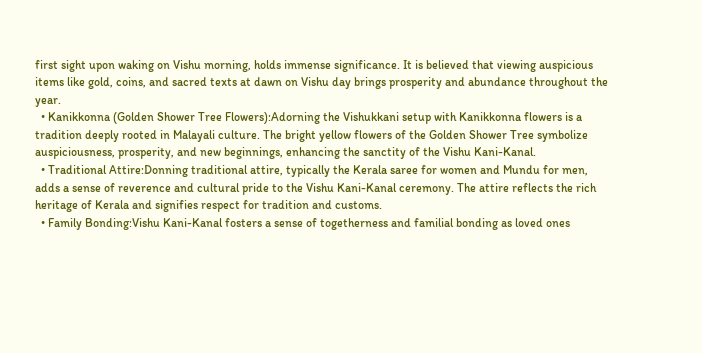first sight upon waking on Vishu morning, holds immense significance. It is believed that viewing auspicious items like gold, coins, and sacred texts at dawn on Vishu day brings prosperity and abundance throughout the year.
  • Kanikkonna (Golden Shower Tree Flowers):Adorning the Vishukkani setup with Kanikkonna flowers is a tradition deeply rooted in Malayali culture. The bright yellow flowers of the Golden Shower Tree symbolize auspiciousness, prosperity, and new beginnings, enhancing the sanctity of the Vishu Kani-Kanal.
  • Traditional Attire:Donning traditional attire, typically the Kerala saree for women and Mundu for men, adds a sense of reverence and cultural pride to the Vishu Kani-Kanal ceremony. The attire reflects the rich heritage of Kerala and signifies respect for tradition and customs.
  • Family Bonding:Vishu Kani-Kanal fosters a sense of togetherness and familial bonding as loved ones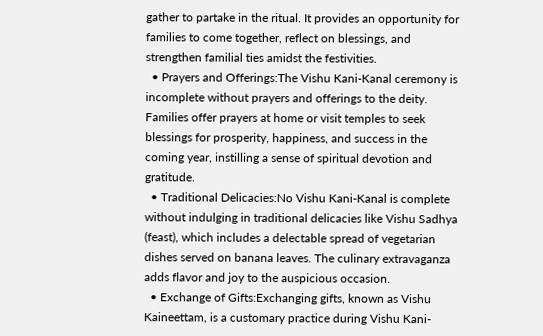gather to partake in the ritual. It provides an opportunity for families to come together, reflect on blessings, and strengthen familial ties amidst the festivities.
  • Prayers and Offerings:The Vishu Kani-Kanal ceremony is incomplete without prayers and offerings to the deity. Families offer prayers at home or visit temples to seek blessings for prosperity, happiness, and success in the coming year, instilling a sense of spiritual devotion and gratitude.
  • Traditional Delicacies:No Vishu Kani-Kanal is complete without indulging in traditional delicacies like Vishu Sadhya (feast), which includes a delectable spread of vegetarian dishes served on banana leaves. The culinary extravaganza adds flavor and joy to the auspicious occasion.
  • Exchange of Gifts:Exchanging gifts, known as Vishu Kaineettam, is a customary practice during Vishu Kani-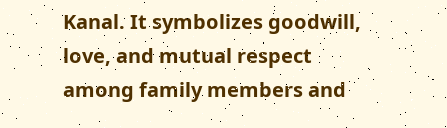Kanal. It symbolizes goodwill, love, and mutual respect among family members and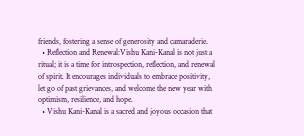friends, fostering a sense of generosity and camaraderie.
  • Reflection and Renewal:Vishu Kani-Kanal is not just a ritual; it is a time for introspection, reflection, and renewal of spirit. It encourages individuals to embrace positivity, let go of past grievances, and welcome the new year with optimism, resilience, and hope.
  • Vishu Kani-Kanal is a sacred and joyous occasion that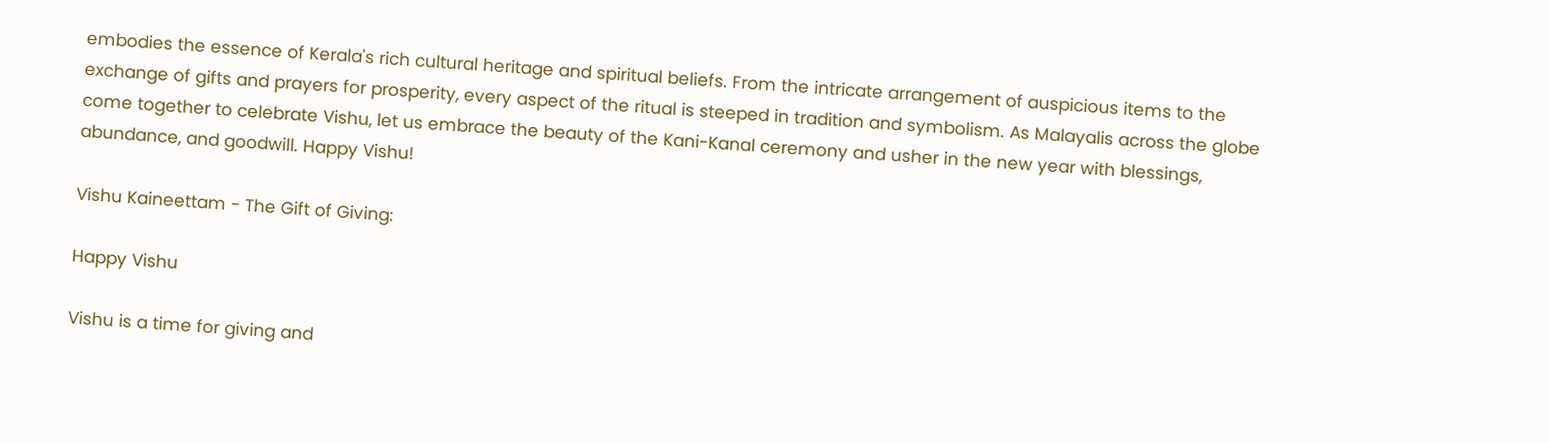embodies the essence of Kerala's rich cultural heritage and spiritual beliefs. From the intricate arrangement of auspicious items to the exchange of gifts and prayers for prosperity, every aspect of the ritual is steeped in tradition and symbolism. As Malayalis across the globe come together to celebrate Vishu, let us embrace the beauty of the Kani-Kanal ceremony and usher in the new year with blessings, abundance, and goodwill. Happy Vishu!

Vishu Kaineettam - The Gift of Giving:

Happy Vishu

Vishu is a time for giving and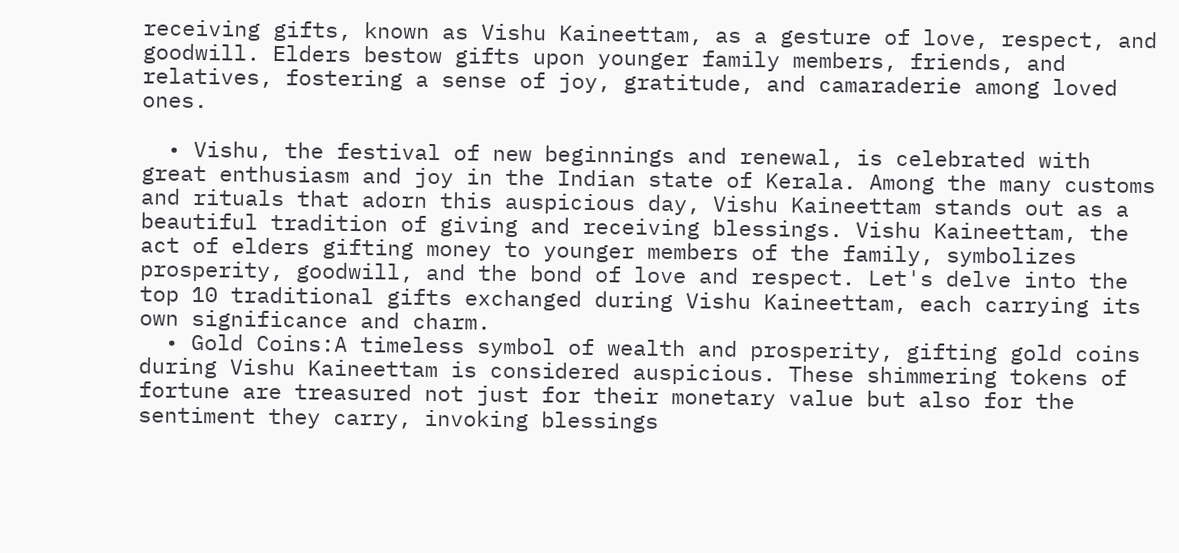receiving gifts, known as Vishu Kaineettam, as a gesture of love, respect, and goodwill. Elders bestow gifts upon younger family members, friends, and relatives, fostering a sense of joy, gratitude, and camaraderie among loved ones.

  • Vishu, the festival of new beginnings and renewal, is celebrated with great enthusiasm and joy in the Indian state of Kerala. Among the many customs and rituals that adorn this auspicious day, Vishu Kaineettam stands out as a beautiful tradition of giving and receiving blessings. Vishu Kaineettam, the act of elders gifting money to younger members of the family, symbolizes prosperity, goodwill, and the bond of love and respect. Let's delve into the top 10 traditional gifts exchanged during Vishu Kaineettam, each carrying its own significance and charm.
  • Gold Coins:A timeless symbol of wealth and prosperity, gifting gold coins during Vishu Kaineettam is considered auspicious. These shimmering tokens of fortune are treasured not just for their monetary value but also for the sentiment they carry, invoking blessings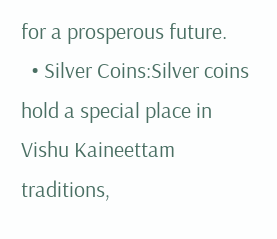for a prosperous future.
  • Silver Coins:Silver coins hold a special place in Vishu Kaineettam traditions,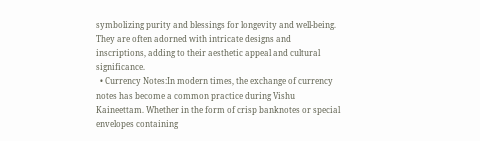symbolizing purity and blessings for longevity and well-being. They are often adorned with intricate designs and inscriptions, adding to their aesthetic appeal and cultural significance.
  • Currency Notes:In modern times, the exchange of currency notes has become a common practice during Vishu Kaineettam. Whether in the form of crisp banknotes or special envelopes containing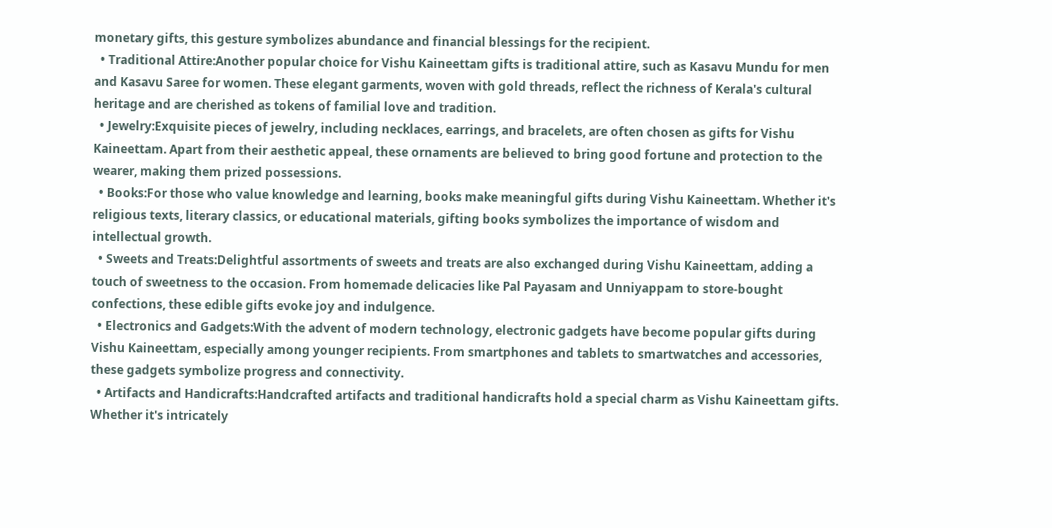monetary gifts, this gesture symbolizes abundance and financial blessings for the recipient.
  • Traditional Attire:Another popular choice for Vishu Kaineettam gifts is traditional attire, such as Kasavu Mundu for men and Kasavu Saree for women. These elegant garments, woven with gold threads, reflect the richness of Kerala's cultural heritage and are cherished as tokens of familial love and tradition.
  • Jewelry:Exquisite pieces of jewelry, including necklaces, earrings, and bracelets, are often chosen as gifts for Vishu Kaineettam. Apart from their aesthetic appeal, these ornaments are believed to bring good fortune and protection to the wearer, making them prized possessions.
  • Books:For those who value knowledge and learning, books make meaningful gifts during Vishu Kaineettam. Whether it's religious texts, literary classics, or educational materials, gifting books symbolizes the importance of wisdom and intellectual growth.
  • Sweets and Treats:Delightful assortments of sweets and treats are also exchanged during Vishu Kaineettam, adding a touch of sweetness to the occasion. From homemade delicacies like Pal Payasam and Unniyappam to store-bought confections, these edible gifts evoke joy and indulgence.
  • Electronics and Gadgets:With the advent of modern technology, electronic gadgets have become popular gifts during Vishu Kaineettam, especially among younger recipients. From smartphones and tablets to smartwatches and accessories, these gadgets symbolize progress and connectivity.
  • Artifacts and Handicrafts:Handcrafted artifacts and traditional handicrafts hold a special charm as Vishu Kaineettam gifts. Whether it's intricately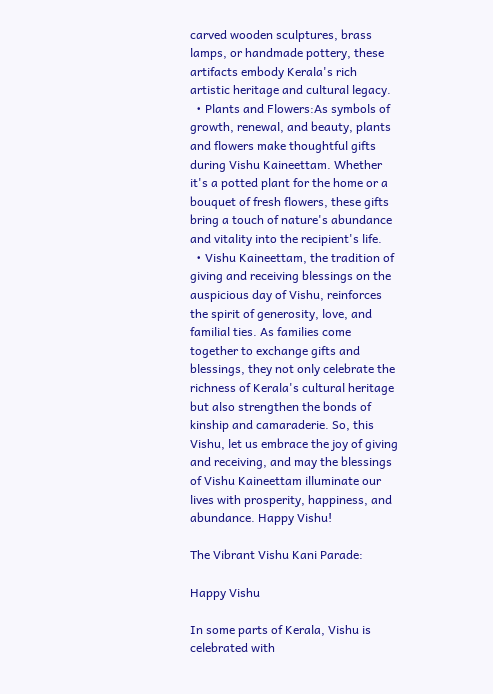carved wooden sculptures, brass lamps, or handmade pottery, these artifacts embody Kerala's rich artistic heritage and cultural legacy.
  • Plants and Flowers:As symbols of growth, renewal, and beauty, plants and flowers make thoughtful gifts during Vishu Kaineettam. Whether it's a potted plant for the home or a bouquet of fresh flowers, these gifts bring a touch of nature's abundance and vitality into the recipient's life.
  • Vishu Kaineettam, the tradition of giving and receiving blessings on the auspicious day of Vishu, reinforces the spirit of generosity, love, and familial ties. As families come together to exchange gifts and blessings, they not only celebrate the richness of Kerala's cultural heritage but also strengthen the bonds of kinship and camaraderie. So, this Vishu, let us embrace the joy of giving and receiving, and may the blessings of Vishu Kaineettam illuminate our lives with prosperity, happiness, and abundance. Happy Vishu!

The Vibrant Vishu Kani Parade:

Happy Vishu

In some parts of Kerala, Vishu is celebrated with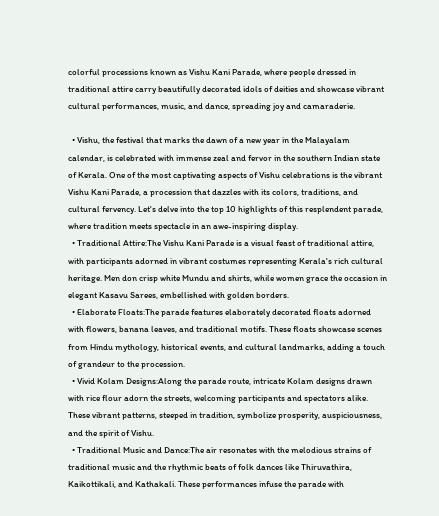colorful processions known as Vishu Kani Parade, where people dressed in traditional attire carry beautifully decorated idols of deities and showcase vibrant cultural performances, music, and dance, spreading joy and camaraderie.

  • Vishu, the festival that marks the dawn of a new year in the Malayalam calendar, is celebrated with immense zeal and fervor in the southern Indian state of Kerala. One of the most captivating aspects of Vishu celebrations is the vibrant Vishu Kani Parade, a procession that dazzles with its colors, traditions, and cultural fervency. Let's delve into the top 10 highlights of this resplendent parade, where tradition meets spectacle in an awe-inspiring display.
  • Traditional Attire:The Vishu Kani Parade is a visual feast of traditional attire, with participants adorned in vibrant costumes representing Kerala's rich cultural heritage. Men don crisp white Mundu and shirts, while women grace the occasion in elegant Kasavu Sarees, embellished with golden borders.
  • Elaborate Floats:The parade features elaborately decorated floats adorned with flowers, banana leaves, and traditional motifs. These floats showcase scenes from Hindu mythology, historical events, and cultural landmarks, adding a touch of grandeur to the procession.
  • Vivid Kolam Designs:Along the parade route, intricate Kolam designs drawn with rice flour adorn the streets, welcoming participants and spectators alike. These vibrant patterns, steeped in tradition, symbolize prosperity, auspiciousness, and the spirit of Vishu.
  • Traditional Music and Dance:The air resonates with the melodious strains of traditional music and the rhythmic beats of folk dances like Thiruvathira, Kaikottikali, and Kathakali. These performances infuse the parade with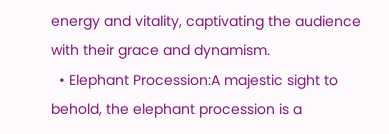energy and vitality, captivating the audience with their grace and dynamism.
  • Elephant Procession:A majestic sight to behold, the elephant procession is a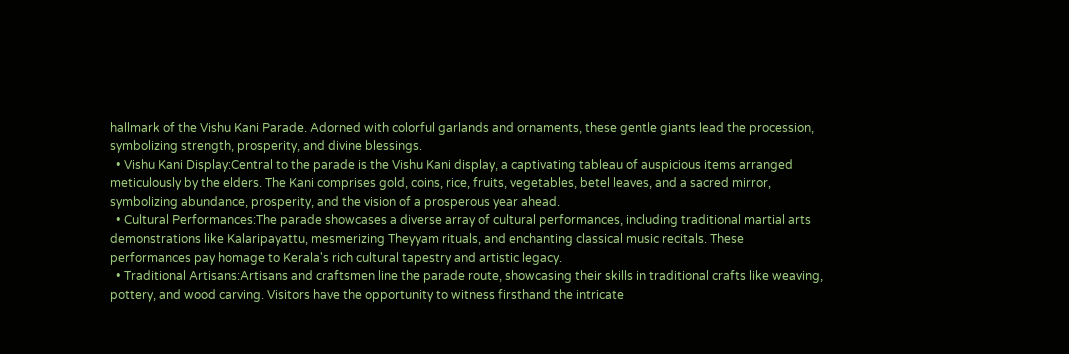hallmark of the Vishu Kani Parade. Adorned with colorful garlands and ornaments, these gentle giants lead the procession, symbolizing strength, prosperity, and divine blessings.
  • Vishu Kani Display:Central to the parade is the Vishu Kani display, a captivating tableau of auspicious items arranged meticulously by the elders. The Kani comprises gold, coins, rice, fruits, vegetables, betel leaves, and a sacred mirror, symbolizing abundance, prosperity, and the vision of a prosperous year ahead.
  • Cultural Performances:The parade showcases a diverse array of cultural performances, including traditional martial arts demonstrations like Kalaripayattu, mesmerizing Theyyam rituals, and enchanting classical music recitals. These performances pay homage to Kerala's rich cultural tapestry and artistic legacy.
  • Traditional Artisans:Artisans and craftsmen line the parade route, showcasing their skills in traditional crafts like weaving, pottery, and wood carving. Visitors have the opportunity to witness firsthand the intricate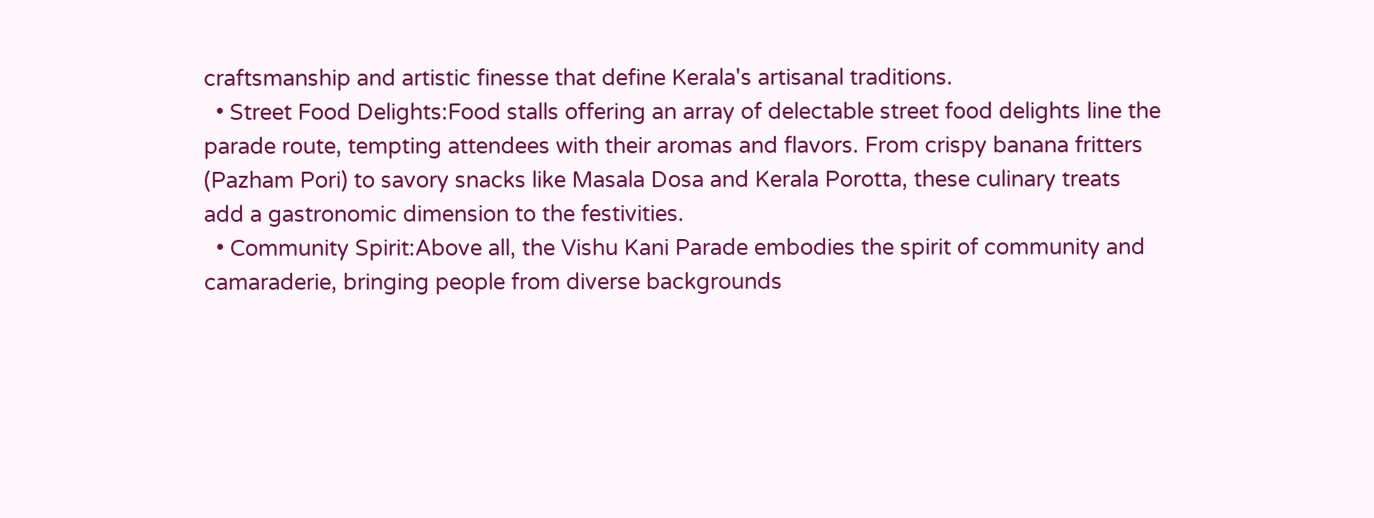craftsmanship and artistic finesse that define Kerala's artisanal traditions.
  • Street Food Delights:Food stalls offering an array of delectable street food delights line the parade route, tempting attendees with their aromas and flavors. From crispy banana fritters (Pazham Pori) to savory snacks like Masala Dosa and Kerala Porotta, these culinary treats add a gastronomic dimension to the festivities.
  • Community Spirit:Above all, the Vishu Kani Parade embodies the spirit of community and camaraderie, bringing people from diverse backgrounds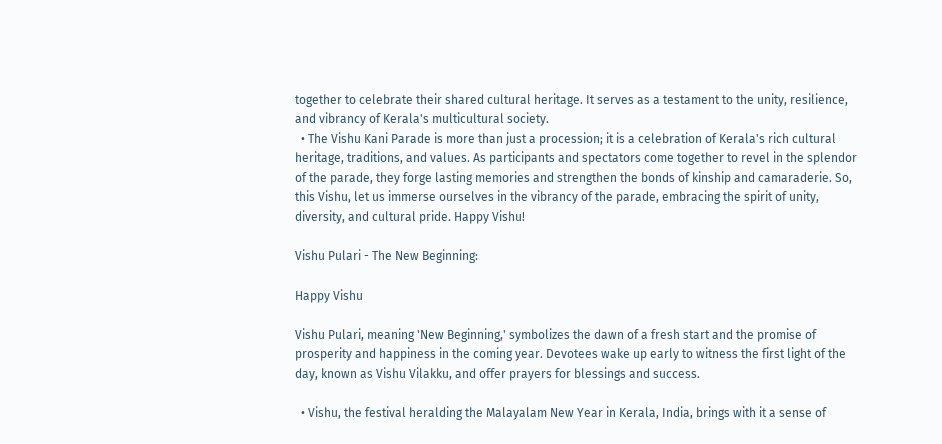together to celebrate their shared cultural heritage. It serves as a testament to the unity, resilience, and vibrancy of Kerala's multicultural society.
  • The Vishu Kani Parade is more than just a procession; it is a celebration of Kerala's rich cultural heritage, traditions, and values. As participants and spectators come together to revel in the splendor of the parade, they forge lasting memories and strengthen the bonds of kinship and camaraderie. So, this Vishu, let us immerse ourselves in the vibrancy of the parade, embracing the spirit of unity, diversity, and cultural pride. Happy Vishu!

Vishu Pulari - The New Beginning:

Happy Vishu

Vishu Pulari, meaning 'New Beginning,' symbolizes the dawn of a fresh start and the promise of prosperity and happiness in the coming year. Devotees wake up early to witness the first light of the day, known as Vishu Vilakku, and offer prayers for blessings and success.

  • Vishu, the festival heralding the Malayalam New Year in Kerala, India, brings with it a sense of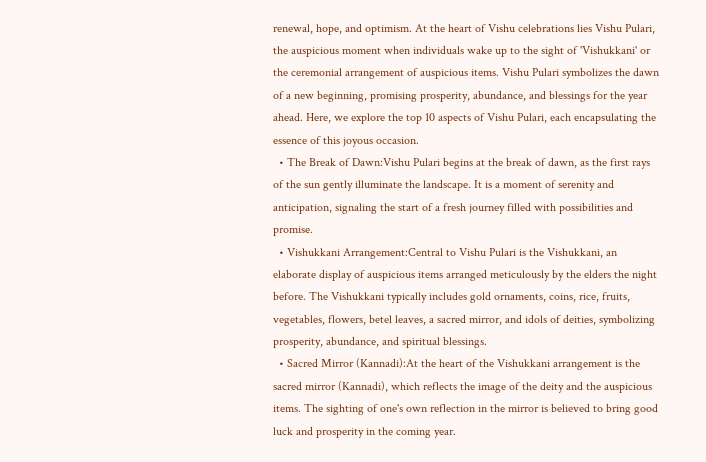renewal, hope, and optimism. At the heart of Vishu celebrations lies Vishu Pulari, the auspicious moment when individuals wake up to the sight of 'Vishukkani' or the ceremonial arrangement of auspicious items. Vishu Pulari symbolizes the dawn of a new beginning, promising prosperity, abundance, and blessings for the year ahead. Here, we explore the top 10 aspects of Vishu Pulari, each encapsulating the essence of this joyous occasion.
  • The Break of Dawn:Vishu Pulari begins at the break of dawn, as the first rays of the sun gently illuminate the landscape. It is a moment of serenity and anticipation, signaling the start of a fresh journey filled with possibilities and promise.
  • Vishukkani Arrangement:Central to Vishu Pulari is the Vishukkani, an elaborate display of auspicious items arranged meticulously by the elders the night before. The Vishukkani typically includes gold ornaments, coins, rice, fruits, vegetables, flowers, betel leaves, a sacred mirror, and idols of deities, symbolizing prosperity, abundance, and spiritual blessings.
  • Sacred Mirror (Kannadi):At the heart of the Vishukkani arrangement is the sacred mirror (Kannadi), which reflects the image of the deity and the auspicious items. The sighting of one's own reflection in the mirror is believed to bring good luck and prosperity in the coming year.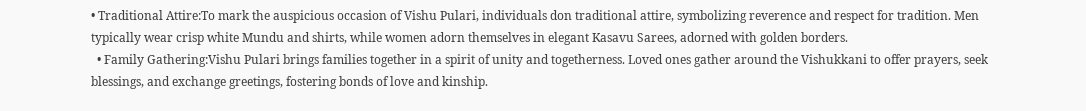• Traditional Attire:To mark the auspicious occasion of Vishu Pulari, individuals don traditional attire, symbolizing reverence and respect for tradition. Men typically wear crisp white Mundu and shirts, while women adorn themselves in elegant Kasavu Sarees, adorned with golden borders.
  • Family Gathering:Vishu Pulari brings families together in a spirit of unity and togetherness. Loved ones gather around the Vishukkani to offer prayers, seek blessings, and exchange greetings, fostering bonds of love and kinship.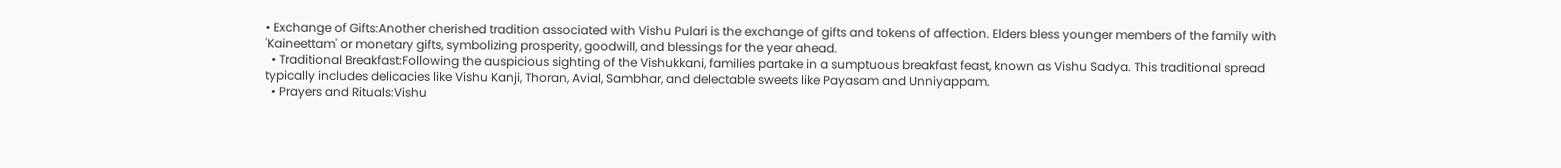• Exchange of Gifts:Another cherished tradition associated with Vishu Pulari is the exchange of gifts and tokens of affection. Elders bless younger members of the family with 'Kaineettam' or monetary gifts, symbolizing prosperity, goodwill, and blessings for the year ahead.
  • Traditional Breakfast:Following the auspicious sighting of the Vishukkani, families partake in a sumptuous breakfast feast, known as Vishu Sadya. This traditional spread typically includes delicacies like Vishu Kanji, Thoran, Avial, Sambhar, and delectable sweets like Payasam and Unniyappam.
  • Prayers and Rituals:Vishu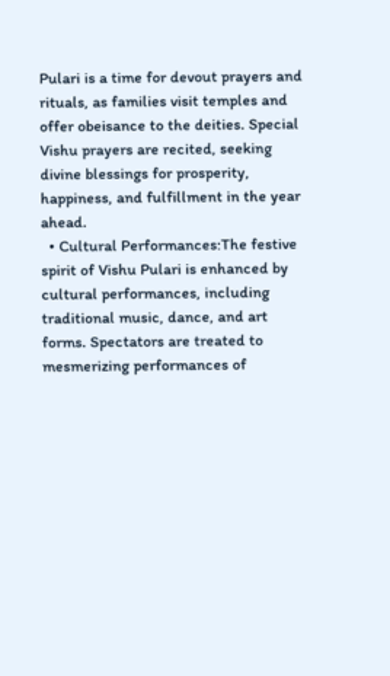Pulari is a time for devout prayers and rituals, as families visit temples and offer obeisance to the deities. Special Vishu prayers are recited, seeking divine blessings for prosperity, happiness, and fulfillment in the year ahead.
  • Cultural Performances:The festive spirit of Vishu Pulari is enhanced by cultural performances, including traditional music, dance, and art forms. Spectators are treated to mesmerizing performances of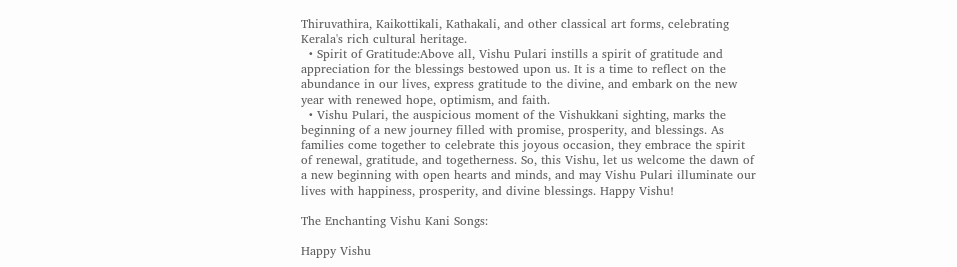Thiruvathira, Kaikottikali, Kathakali, and other classical art forms, celebrating Kerala's rich cultural heritage.
  • Spirit of Gratitude:Above all, Vishu Pulari instills a spirit of gratitude and appreciation for the blessings bestowed upon us. It is a time to reflect on the abundance in our lives, express gratitude to the divine, and embark on the new year with renewed hope, optimism, and faith.
  • Vishu Pulari, the auspicious moment of the Vishukkani sighting, marks the beginning of a new journey filled with promise, prosperity, and blessings. As families come together to celebrate this joyous occasion, they embrace the spirit of renewal, gratitude, and togetherness. So, this Vishu, let us welcome the dawn of a new beginning with open hearts and minds, and may Vishu Pulari illuminate our lives with happiness, prosperity, and divine blessings. Happy Vishu!

The Enchanting Vishu Kani Songs:

Happy Vishu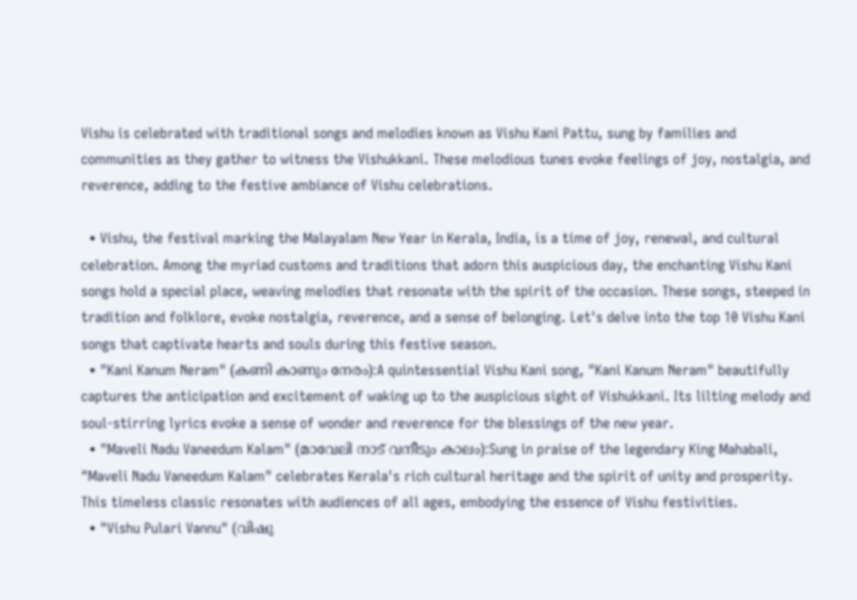Vishu is celebrated with traditional songs and melodies known as Vishu Kani Pattu, sung by families and communities as they gather to witness the Vishukkani. These melodious tunes evoke feelings of joy, nostalgia, and reverence, adding to the festive ambiance of Vishu celebrations.

  • Vishu, the festival marking the Malayalam New Year in Kerala, India, is a time of joy, renewal, and cultural celebration. Among the myriad customs and traditions that adorn this auspicious day, the enchanting Vishu Kani songs hold a special place, weaving melodies that resonate with the spirit of the occasion. These songs, steeped in tradition and folklore, evoke nostalgia, reverence, and a sense of belonging. Let's delve into the top 10 Vishu Kani songs that captivate hearts and souls during this festive season.
  • "Kani Kanum Neram" (കണി കാണും നേരം):A quintessential Vishu Kani song, "Kani Kanum Neram" beautifully captures the anticipation and excitement of waking up to the auspicious sight of Vishukkani. Its lilting melody and soul-stirring lyrics evoke a sense of wonder and reverence for the blessings of the new year.
  • "Maveli Nadu Vaneedum Kalam" (മാവേലി നാട് വനീടും കാലം):Sung in praise of the legendary King Mahabali, "Maveli Nadu Vaneedum Kalam" celebrates Kerala's rich cultural heritage and the spirit of unity and prosperity. This timeless classic resonates with audiences of all ages, embodying the essence of Vishu festivities.
  • "Vishu Pulari Vannu" (വിഷു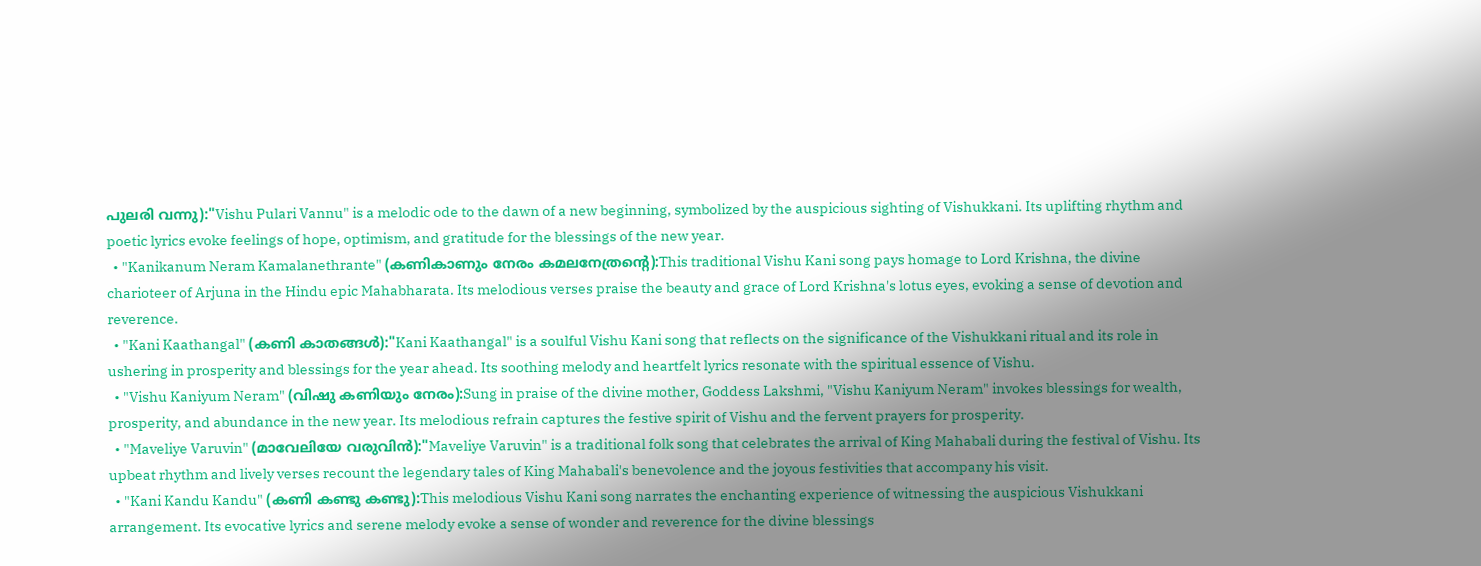പുലരി വന്നു):"Vishu Pulari Vannu" is a melodic ode to the dawn of a new beginning, symbolized by the auspicious sighting of Vishukkani. Its uplifting rhythm and poetic lyrics evoke feelings of hope, optimism, and gratitude for the blessings of the new year.
  • "Kanikanum Neram Kamalanethrante" (കണികാണും നേരം കമലനേത്രന്റെ):This traditional Vishu Kani song pays homage to Lord Krishna, the divine charioteer of Arjuna in the Hindu epic Mahabharata. Its melodious verses praise the beauty and grace of Lord Krishna's lotus eyes, evoking a sense of devotion and reverence.
  • "Kani Kaathangal" (കണി കാതങ്ങൾ):"Kani Kaathangal" is a soulful Vishu Kani song that reflects on the significance of the Vishukkani ritual and its role in ushering in prosperity and blessings for the year ahead. Its soothing melody and heartfelt lyrics resonate with the spiritual essence of Vishu.
  • "Vishu Kaniyum Neram" (വിഷു കണിയും നേരം):Sung in praise of the divine mother, Goddess Lakshmi, "Vishu Kaniyum Neram" invokes blessings for wealth, prosperity, and abundance in the new year. Its melodious refrain captures the festive spirit of Vishu and the fervent prayers for prosperity.
  • "Maveliye Varuvin" (മാവേലിയേ വരുവിൻ):"Maveliye Varuvin" is a traditional folk song that celebrates the arrival of King Mahabali during the festival of Vishu. Its upbeat rhythm and lively verses recount the legendary tales of King Mahabali's benevolence and the joyous festivities that accompany his visit.
  • "Kani Kandu Kandu" (കണി കണ്ടു കണ്ടു):This melodious Vishu Kani song narrates the enchanting experience of witnessing the auspicious Vishukkani arrangement. Its evocative lyrics and serene melody evoke a sense of wonder and reverence for the divine blessings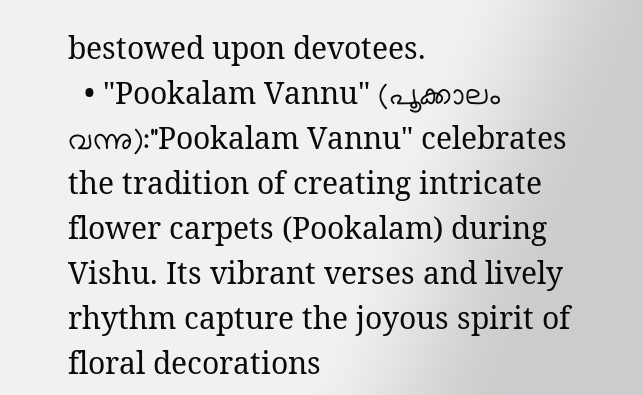bestowed upon devotees.
  • "Pookalam Vannu" (പൂക്കാലം വന്നു):"Pookalam Vannu" celebrates the tradition of creating intricate flower carpets (Pookalam) during Vishu. Its vibrant verses and lively rhythm capture the joyous spirit of floral decorations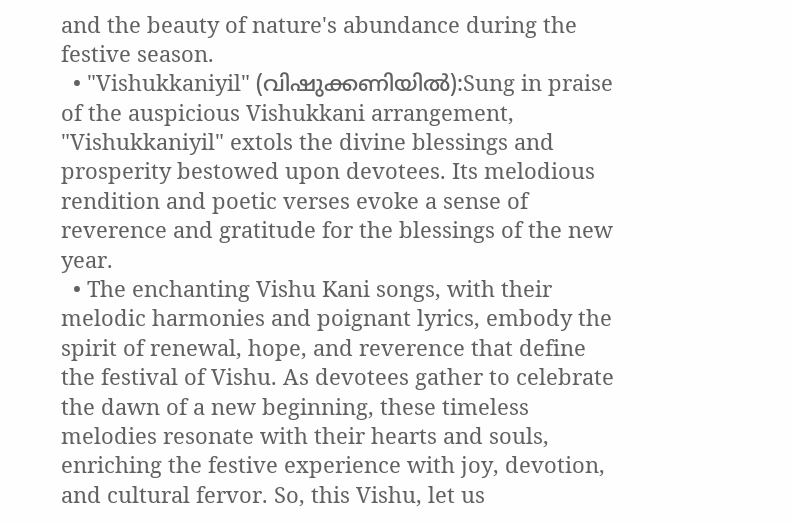and the beauty of nature's abundance during the festive season.
  • "Vishukkaniyil" (വിഷുക്കണിയിൽ):Sung in praise of the auspicious Vishukkani arrangement, "Vishukkaniyil" extols the divine blessings and prosperity bestowed upon devotees. Its melodious rendition and poetic verses evoke a sense of reverence and gratitude for the blessings of the new year.
  • The enchanting Vishu Kani songs, with their melodic harmonies and poignant lyrics, embody the spirit of renewal, hope, and reverence that define the festival of Vishu. As devotees gather to celebrate the dawn of a new beginning, these timeless melodies resonate with their hearts and souls, enriching the festive experience with joy, devotion, and cultural fervor. So, this Vishu, let us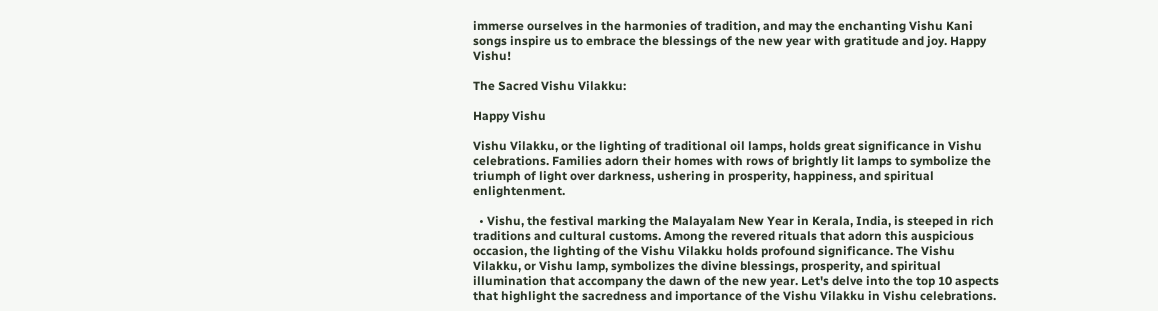immerse ourselves in the harmonies of tradition, and may the enchanting Vishu Kani songs inspire us to embrace the blessings of the new year with gratitude and joy. Happy Vishu!

The Sacred Vishu Vilakku:

Happy Vishu

Vishu Vilakku, or the lighting of traditional oil lamps, holds great significance in Vishu celebrations. Families adorn their homes with rows of brightly lit lamps to symbolize the triumph of light over darkness, ushering in prosperity, happiness, and spiritual enlightenment.

  • Vishu, the festival marking the Malayalam New Year in Kerala, India, is steeped in rich traditions and cultural customs. Among the revered rituals that adorn this auspicious occasion, the lighting of the Vishu Vilakku holds profound significance. The Vishu Vilakku, or Vishu lamp, symbolizes the divine blessings, prosperity, and spiritual illumination that accompany the dawn of the new year. Let's delve into the top 10 aspects that highlight the sacredness and importance of the Vishu Vilakku in Vishu celebrations.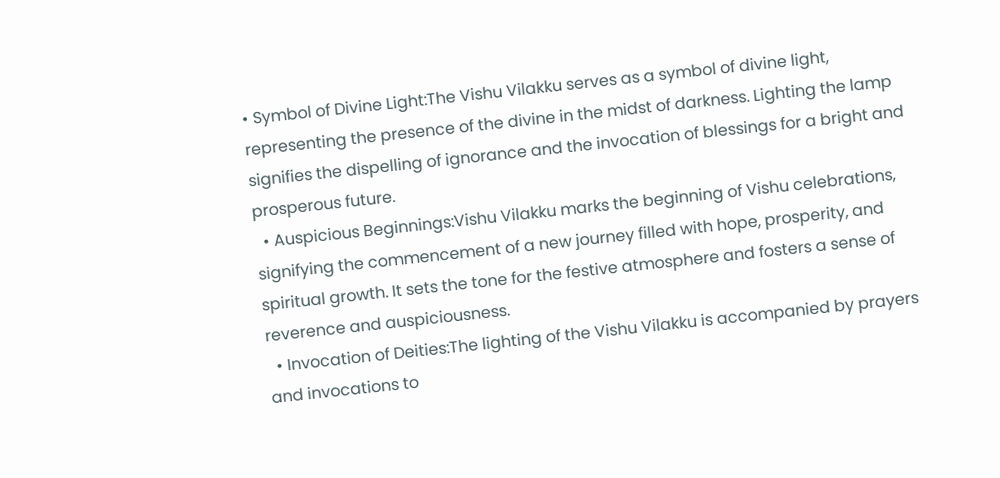• Symbol of Divine Light:The Vishu Vilakku serves as a symbol of divine light, representing the presence of the divine in the midst of darkness. Lighting the lamp signifies the dispelling of ignorance and the invocation of blessings for a bright and prosperous future.
  • Auspicious Beginnings:Vishu Vilakku marks the beginning of Vishu celebrations, signifying the commencement of a new journey filled with hope, prosperity, and spiritual growth. It sets the tone for the festive atmosphere and fosters a sense of reverence and auspiciousness.
  • Invocation of Deities:The lighting of the Vishu Vilakku is accompanied by prayers and invocations to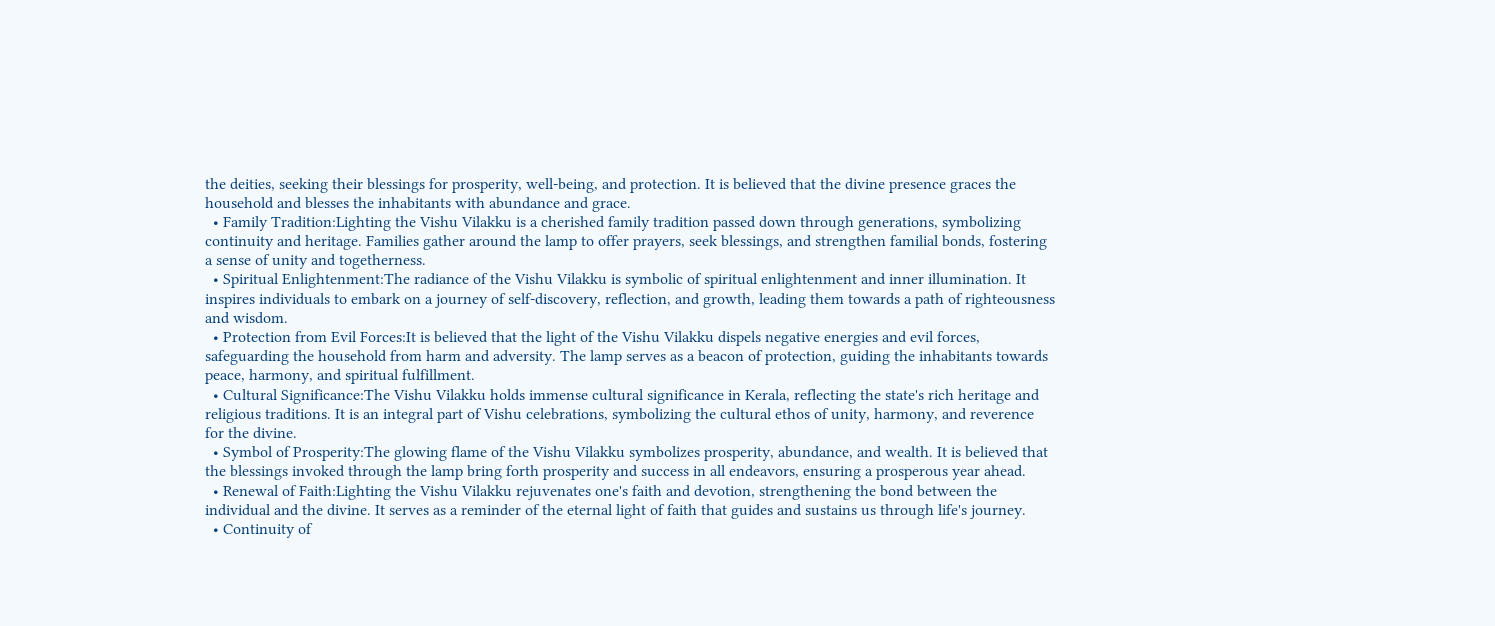the deities, seeking their blessings for prosperity, well-being, and protection. It is believed that the divine presence graces the household and blesses the inhabitants with abundance and grace.
  • Family Tradition:Lighting the Vishu Vilakku is a cherished family tradition passed down through generations, symbolizing continuity and heritage. Families gather around the lamp to offer prayers, seek blessings, and strengthen familial bonds, fostering a sense of unity and togetherness.
  • Spiritual Enlightenment:The radiance of the Vishu Vilakku is symbolic of spiritual enlightenment and inner illumination. It inspires individuals to embark on a journey of self-discovery, reflection, and growth, leading them towards a path of righteousness and wisdom.
  • Protection from Evil Forces:It is believed that the light of the Vishu Vilakku dispels negative energies and evil forces, safeguarding the household from harm and adversity. The lamp serves as a beacon of protection, guiding the inhabitants towards peace, harmony, and spiritual fulfillment.
  • Cultural Significance:The Vishu Vilakku holds immense cultural significance in Kerala, reflecting the state's rich heritage and religious traditions. It is an integral part of Vishu celebrations, symbolizing the cultural ethos of unity, harmony, and reverence for the divine.
  • Symbol of Prosperity:The glowing flame of the Vishu Vilakku symbolizes prosperity, abundance, and wealth. It is believed that the blessings invoked through the lamp bring forth prosperity and success in all endeavors, ensuring a prosperous year ahead.
  • Renewal of Faith:Lighting the Vishu Vilakku rejuvenates one's faith and devotion, strengthening the bond between the individual and the divine. It serves as a reminder of the eternal light of faith that guides and sustains us through life's journey.
  • Continuity of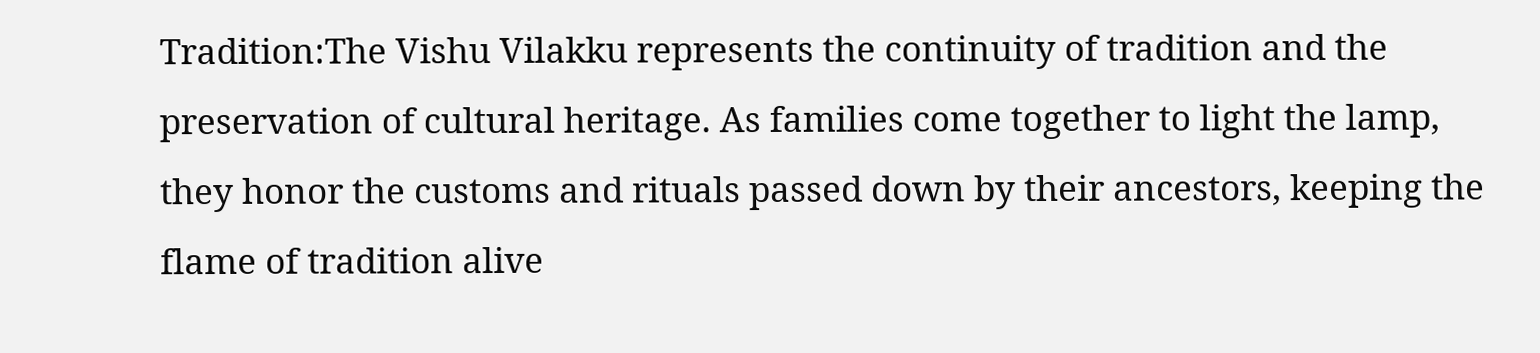Tradition:The Vishu Vilakku represents the continuity of tradition and the preservation of cultural heritage. As families come together to light the lamp, they honor the customs and rituals passed down by their ancestors, keeping the flame of tradition alive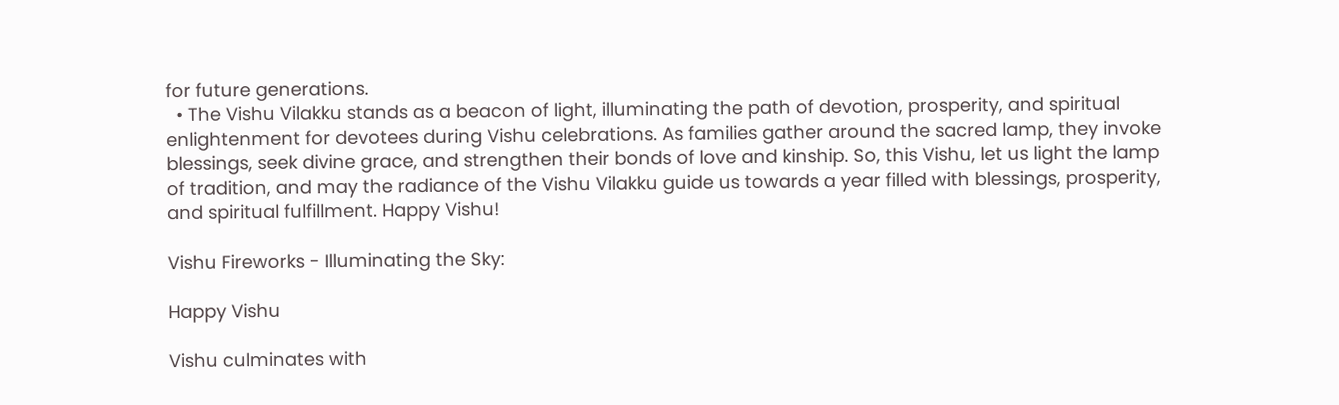for future generations.
  • The Vishu Vilakku stands as a beacon of light, illuminating the path of devotion, prosperity, and spiritual enlightenment for devotees during Vishu celebrations. As families gather around the sacred lamp, they invoke blessings, seek divine grace, and strengthen their bonds of love and kinship. So, this Vishu, let us light the lamp of tradition, and may the radiance of the Vishu Vilakku guide us towards a year filled with blessings, prosperity, and spiritual fulfillment. Happy Vishu!

Vishu Fireworks - Illuminating the Sky:

Happy Vishu

Vishu culminates with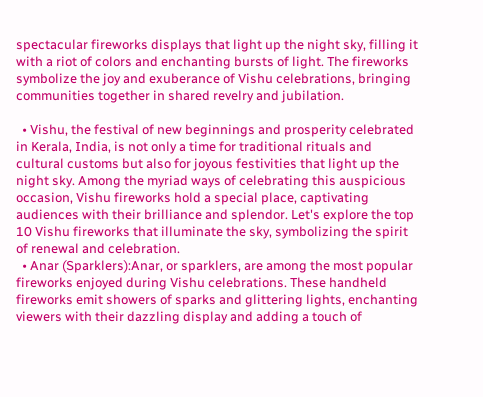spectacular fireworks displays that light up the night sky, filling it with a riot of colors and enchanting bursts of light. The fireworks symbolize the joy and exuberance of Vishu celebrations, bringing communities together in shared revelry and jubilation.

  • Vishu, the festival of new beginnings and prosperity celebrated in Kerala, India, is not only a time for traditional rituals and cultural customs but also for joyous festivities that light up the night sky. Among the myriad ways of celebrating this auspicious occasion, Vishu fireworks hold a special place, captivating audiences with their brilliance and splendor. Let's explore the top 10 Vishu fireworks that illuminate the sky, symbolizing the spirit of renewal and celebration.
  • Anar (Sparklers):Anar, or sparklers, are among the most popular fireworks enjoyed during Vishu celebrations. These handheld fireworks emit showers of sparks and glittering lights, enchanting viewers with their dazzling display and adding a touch of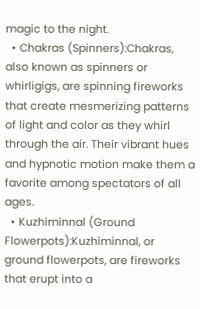magic to the night.
  • Chakras (Spinners):Chakras, also known as spinners or whirligigs, are spinning fireworks that create mesmerizing patterns of light and color as they whirl through the air. Their vibrant hues and hypnotic motion make them a favorite among spectators of all ages.
  • Kuzhiminnal (Ground Flowerpots):Kuzhiminnal, or ground flowerpots, are fireworks that erupt into a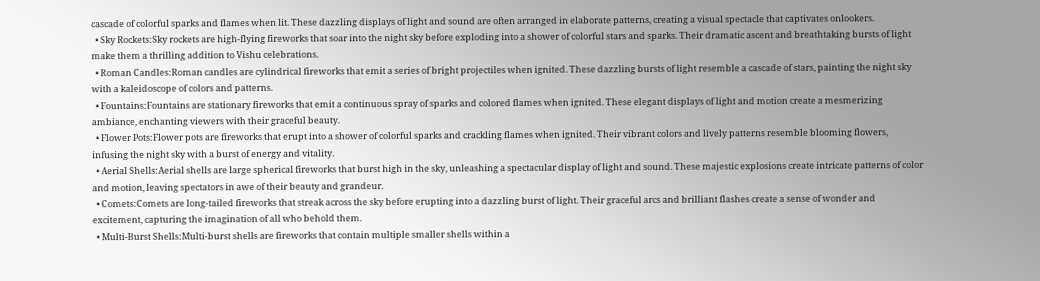cascade of colorful sparks and flames when lit. These dazzling displays of light and sound are often arranged in elaborate patterns, creating a visual spectacle that captivates onlookers.
  • Sky Rockets:Sky rockets are high-flying fireworks that soar into the night sky before exploding into a shower of colorful stars and sparks. Their dramatic ascent and breathtaking bursts of light make them a thrilling addition to Vishu celebrations.
  • Roman Candles:Roman candles are cylindrical fireworks that emit a series of bright projectiles when ignited. These dazzling bursts of light resemble a cascade of stars, painting the night sky with a kaleidoscope of colors and patterns.
  • Fountains:Fountains are stationary fireworks that emit a continuous spray of sparks and colored flames when ignited. These elegant displays of light and motion create a mesmerizing ambiance, enchanting viewers with their graceful beauty.
  • Flower Pots:Flower pots are fireworks that erupt into a shower of colorful sparks and crackling flames when ignited. Their vibrant colors and lively patterns resemble blooming flowers, infusing the night sky with a burst of energy and vitality.
  • Aerial Shells:Aerial shells are large spherical fireworks that burst high in the sky, unleashing a spectacular display of light and sound. These majestic explosions create intricate patterns of color and motion, leaving spectators in awe of their beauty and grandeur.
  • Comets:Comets are long-tailed fireworks that streak across the sky before erupting into a dazzling burst of light. Their graceful arcs and brilliant flashes create a sense of wonder and excitement, capturing the imagination of all who behold them.
  • Multi-Burst Shells:Multi-burst shells are fireworks that contain multiple smaller shells within a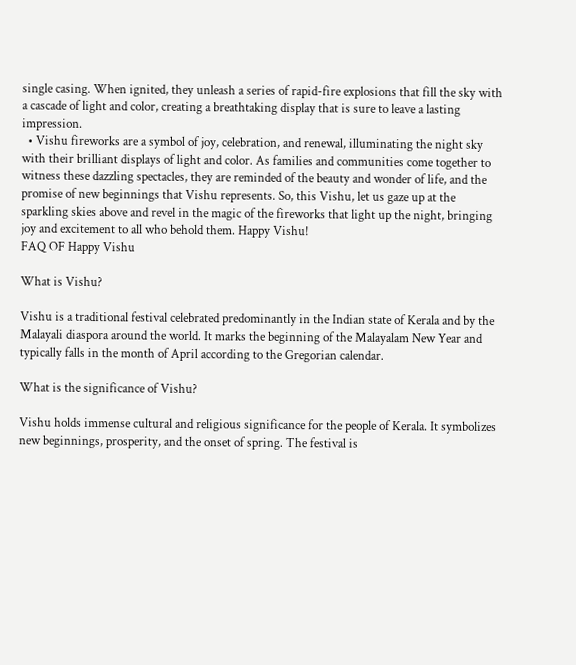single casing. When ignited, they unleash a series of rapid-fire explosions that fill the sky with a cascade of light and color, creating a breathtaking display that is sure to leave a lasting impression.
  • Vishu fireworks are a symbol of joy, celebration, and renewal, illuminating the night sky with their brilliant displays of light and color. As families and communities come together to witness these dazzling spectacles, they are reminded of the beauty and wonder of life, and the promise of new beginnings that Vishu represents. So, this Vishu, let us gaze up at the sparkling skies above and revel in the magic of the fireworks that light up the night, bringing joy and excitement to all who behold them. Happy Vishu!
FAQ OF Happy Vishu

What is Vishu?

Vishu is a traditional festival celebrated predominantly in the Indian state of Kerala and by the Malayali diaspora around the world. It marks the beginning of the Malayalam New Year and typically falls in the month of April according to the Gregorian calendar.

What is the significance of Vishu?

Vishu holds immense cultural and religious significance for the people of Kerala. It symbolizes new beginnings, prosperity, and the onset of spring. The festival is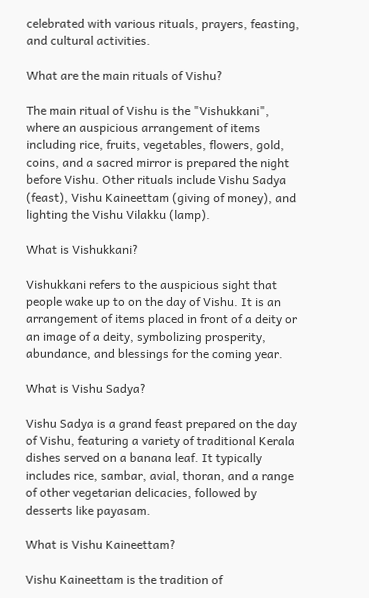celebrated with various rituals, prayers, feasting, and cultural activities.

What are the main rituals of Vishu?

The main ritual of Vishu is the "Vishukkani", where an auspicious arrangement of items including rice, fruits, vegetables, flowers, gold, coins, and a sacred mirror is prepared the night before Vishu. Other rituals include Vishu Sadya (feast), Vishu Kaineettam (giving of money), and lighting the Vishu Vilakku (lamp).

What is Vishukkani?

Vishukkani refers to the auspicious sight that people wake up to on the day of Vishu. It is an arrangement of items placed in front of a deity or an image of a deity, symbolizing prosperity, abundance, and blessings for the coming year.

What is Vishu Sadya?

Vishu Sadya is a grand feast prepared on the day of Vishu, featuring a variety of traditional Kerala dishes served on a banana leaf. It typically includes rice, sambar, avial, thoran, and a range of other vegetarian delicacies, followed by desserts like payasam.

What is Vishu Kaineettam?

Vishu Kaineettam is the tradition of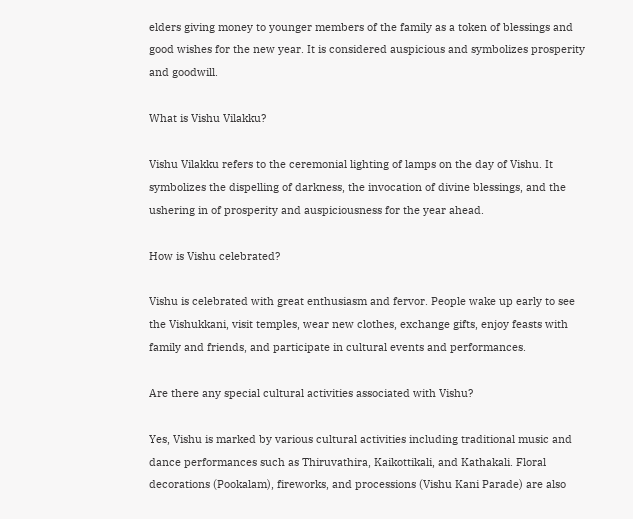elders giving money to younger members of the family as a token of blessings and good wishes for the new year. It is considered auspicious and symbolizes prosperity and goodwill.

What is Vishu Vilakku?

Vishu Vilakku refers to the ceremonial lighting of lamps on the day of Vishu. It symbolizes the dispelling of darkness, the invocation of divine blessings, and the ushering in of prosperity and auspiciousness for the year ahead.

How is Vishu celebrated?

Vishu is celebrated with great enthusiasm and fervor. People wake up early to see the Vishukkani, visit temples, wear new clothes, exchange gifts, enjoy feasts with family and friends, and participate in cultural events and performances.

Are there any special cultural activities associated with Vishu?

Yes, Vishu is marked by various cultural activities including traditional music and dance performances such as Thiruvathira, Kaikottikali, and Kathakali. Floral decorations (Pookalam), fireworks, and processions (Vishu Kani Parade) are also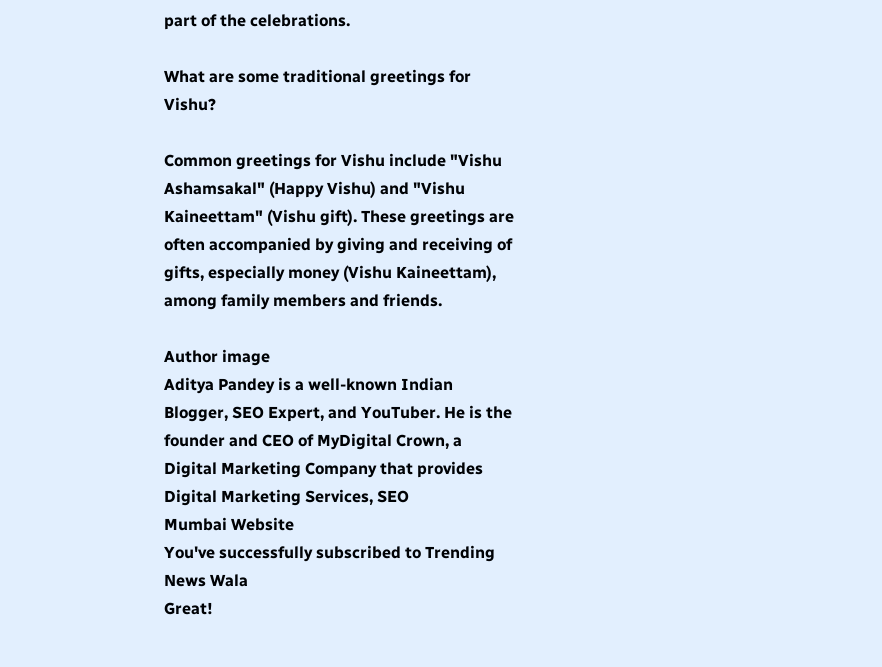part of the celebrations.

What are some traditional greetings for Vishu?

Common greetings for Vishu include "Vishu Ashamsakal" (Happy Vishu) and "Vishu Kaineettam" (Vishu gift). These greetings are often accompanied by giving and receiving of gifts, especially money (Vishu Kaineettam), among family members and friends.

Author image
Aditya Pandey is a well-known Indian Blogger, SEO Expert, and YouTuber. He is the founder and CEO of MyDigital Crown, a Digital Marketing Company that provides Digital Marketing Services, SEO
Mumbai Website
You've successfully subscribed to Trending News Wala
Great!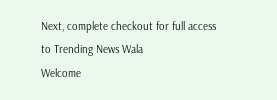Next, complete checkout for full access to Trending News Wala
Welcome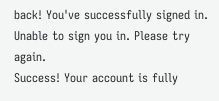back! You've successfully signed in.
Unable to sign you in. Please try again.
Success! Your account is fully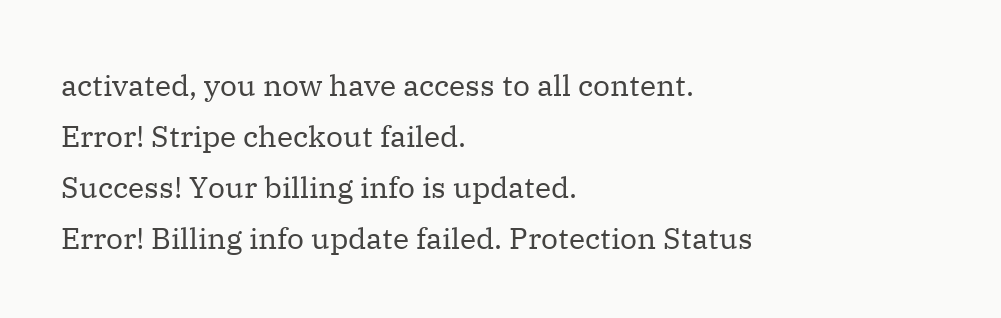activated, you now have access to all content.
Error! Stripe checkout failed.
Success! Your billing info is updated.
Error! Billing info update failed. Protection Status